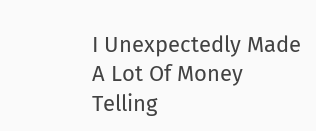I Unexpectedly Made A Lot Of Money Telling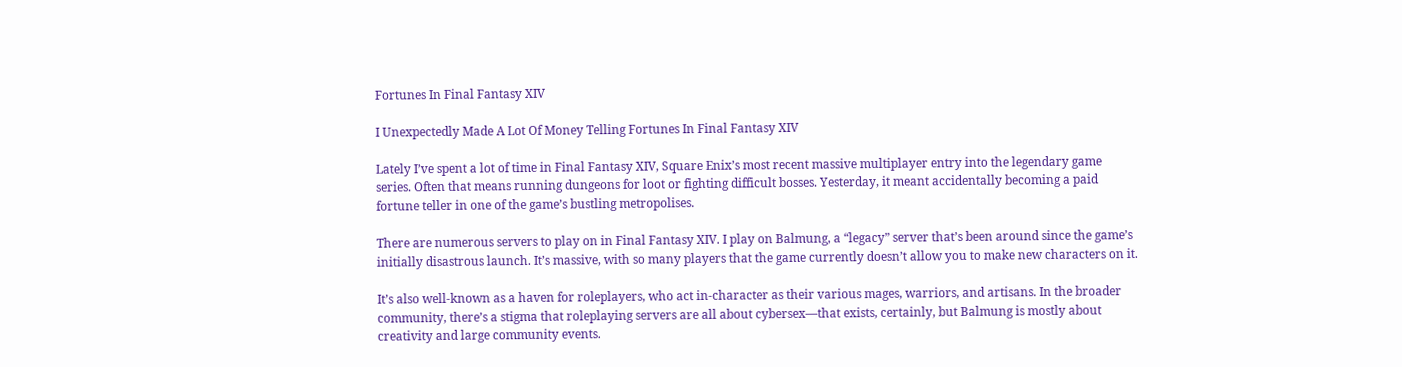Fortunes In Final Fantasy XIV

I Unexpectedly Made A Lot Of Money Telling Fortunes In Final Fantasy XIV

Lately I’ve spent a lot of time in Final Fantasy XIV, Square Enix’s most recent massive multiplayer entry into the legendary game series. Often that means running dungeons for loot or fighting difficult bosses. Yesterday, it meant accidentally becoming a paid fortune teller in one of the game’s bustling metropolises.

There are numerous servers to play on in Final Fantasy XIV. I play on Balmung, a “legacy” server that’s been around since the game’s initially disastrous launch. It’s massive, with so many players that the game currently doesn’t allow you to make new characters on it.

It’s also well-known as a haven for roleplayers, who act in-character as their various mages, warriors, and artisans. In the broader community, there’s a stigma that roleplaying servers are all about cybersex—that exists, certainly, but Balmung is mostly about creativity and large community events.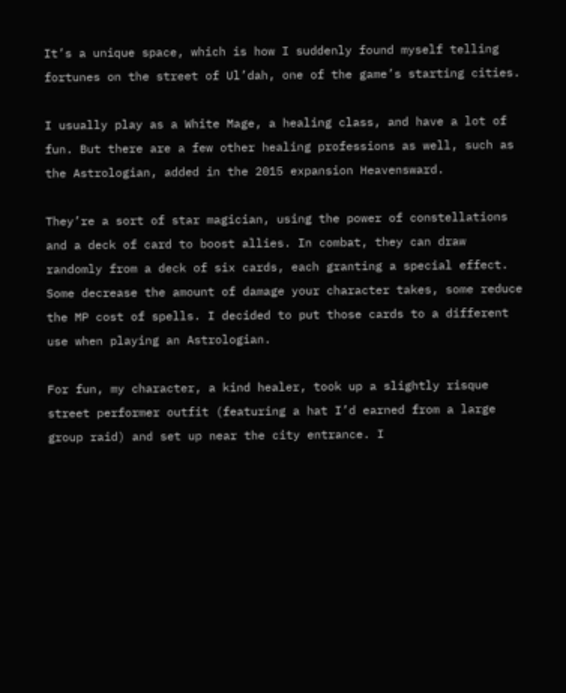It’s a unique space, which is how I suddenly found myself telling fortunes on the street of Ul’dah, one of the game’s starting cities.

I usually play as a White Mage, a healing class, and have a lot of fun. But there are a few other healing professions as well, such as the Astrologian, added in the 2015 expansion Heavensward.

They’re a sort of star magician, using the power of constellations and a deck of card to boost allies. In combat, they can draw randomly from a deck of six cards, each granting a special effect. Some decrease the amount of damage your character takes, some reduce the MP cost of spells. I decided to put those cards to a different use when playing an Astrologian.

For fun, my character, a kind healer, took up a slightly risque street performer outfit (featuring a hat I’d earned from a large group raid) and set up near the city entrance. I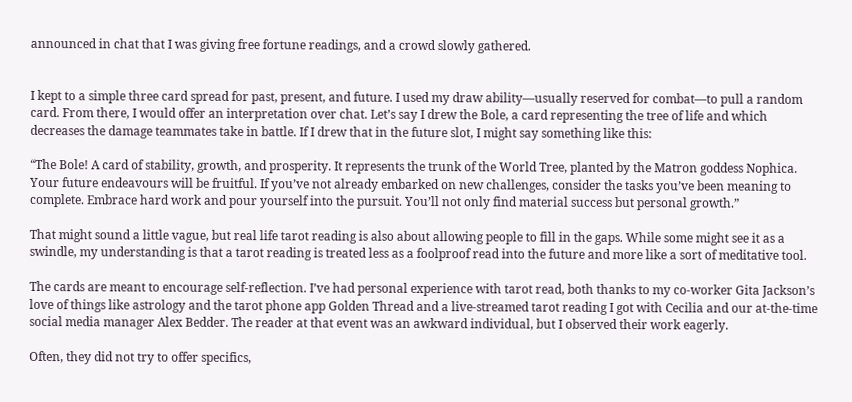announced in chat that I was giving free fortune readings, and a crowd slowly gathered.


I kept to a simple three card spread for past, present, and future. I used my draw ability—usually reserved for combat—to pull a random card. From there, I would offer an interpretation over chat. Let’s say I drew the Bole, a card representing the tree of life and which decreases the damage teammates take in battle. If I drew that in the future slot, I might say something like this:

“The Bole! A card of stability, growth, and prosperity. It represents the trunk of the World Tree, planted by the Matron goddess Nophica. Your future endeavours will be fruitful. If you’ve not already embarked on new challenges, consider the tasks you’ve been meaning to complete. Embrace hard work and pour yourself into the pursuit. You’ll not only find material success but personal growth.”

That might sound a little vague, but real life tarot reading is also about allowing people to fill in the gaps. While some might see it as a swindle, my understanding is that a tarot reading is treated less as a foolproof read into the future and more like a sort of meditative tool.

The cards are meant to encourage self-reflection. I’ve had personal experience with tarot read, both thanks to my co-worker Gita Jackson’s love of things like astrology and the tarot phone app Golden Thread and a live-streamed tarot reading I got with Cecilia and our at-the-time social media manager Alex Bedder. The reader at that event was an awkward individual, but I observed their work eagerly.

Often, they did not try to offer specifics,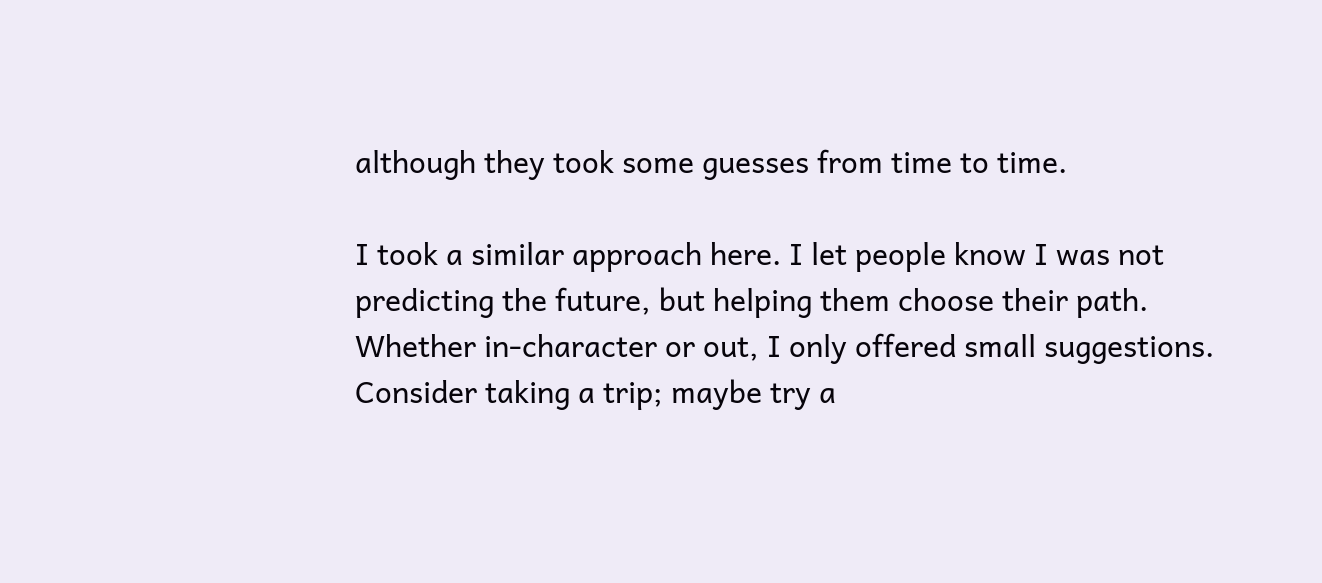although they took some guesses from time to time.

I took a similar approach here. I let people know I was not predicting the future, but helping them choose their path. Whether in-character or out, I only offered small suggestions. Consider taking a trip; maybe try a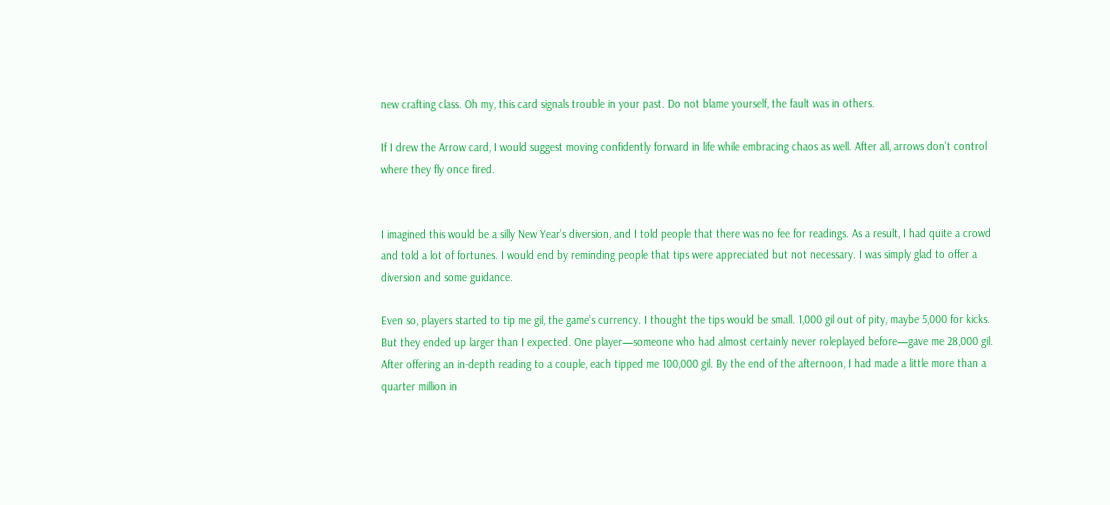new crafting class. Oh my, this card signals trouble in your past. Do not blame yourself, the fault was in others.

If I drew the Arrow card, I would suggest moving confidently forward in life while embracing chaos as well. After all, arrows don’t control where they fly once fired.


I imagined this would be a silly New Year’s diversion, and I told people that there was no fee for readings. As a result, I had quite a crowd and told a lot of fortunes. I would end by reminding people that tips were appreciated but not necessary. I was simply glad to offer a diversion and some guidance.

Even so, players started to tip me gil, the game’s currency. I thought the tips would be small. 1,000 gil out of pity, maybe 5,000 for kicks. But they ended up larger than I expected. One player—someone who had almost certainly never roleplayed before—gave me 28,000 gil. After offering an in-depth reading to a couple, each tipped me 100,000 gil. By the end of the afternoon, I had made a little more than a quarter million in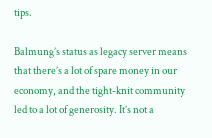tips.

Balmung’s status as legacy server means that there’s a lot of spare money in our economy, and the tight-knit community led to a lot of generosity. It’s not a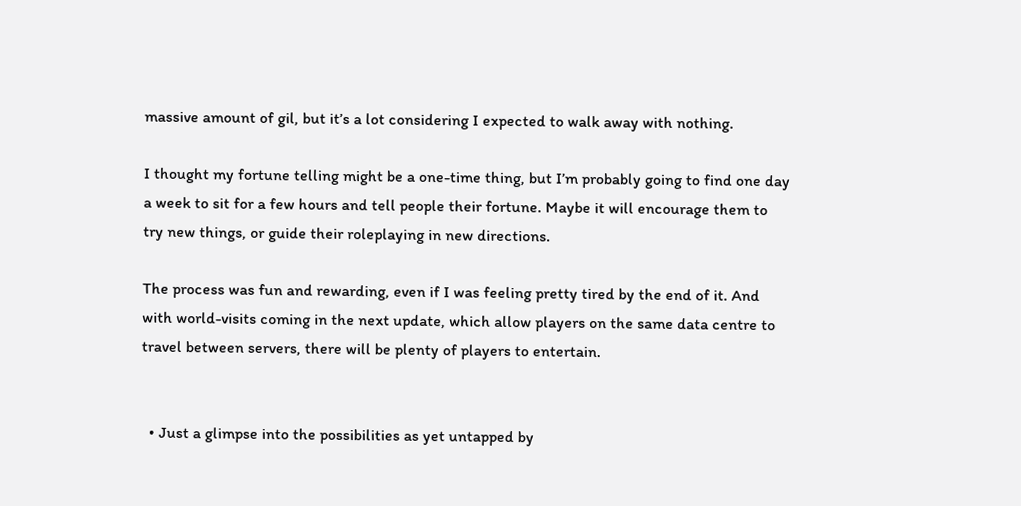massive amount of gil, but it’s a lot considering I expected to walk away with nothing.

I thought my fortune telling might be a one-time thing, but I’m probably going to find one day a week to sit for a few hours and tell people their fortune. Maybe it will encourage them to try new things, or guide their roleplaying in new directions.

The process was fun and rewarding, even if I was feeling pretty tired by the end of it. And with world-visits coming in the next update, which allow players on the same data centre to travel between servers, there will be plenty of players to entertain.


  • Just a glimpse into the possibilities as yet untapped by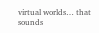virtual worlds… that sounds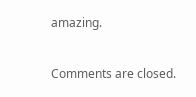amazing.

Comments are closed.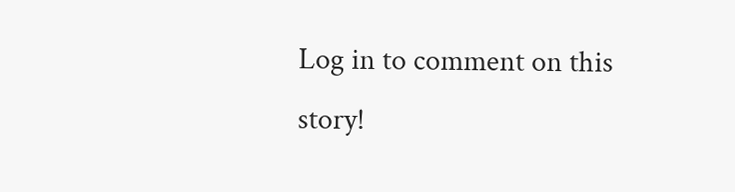Log in to comment on this story!